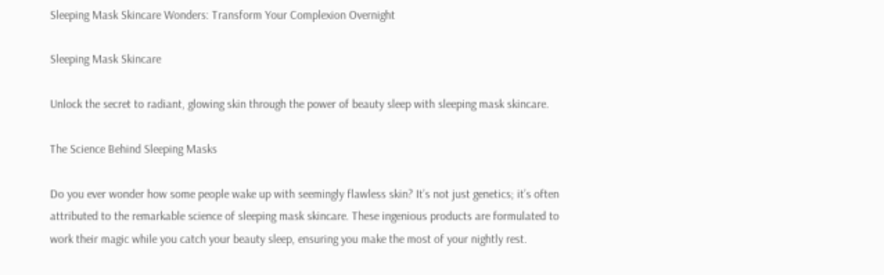Sleeping Mask Skincare Wonders: Transform Your Complexion Overnight

Sleeping Mask Skincare

Unlock the secret to radiant, glowing skin through the power of beauty sleep with sleeping mask skincare.

The Science Behind Sleeping Masks

Do you ever wonder how some people wake up with seemingly flawless skin? It’s not just genetics; it’s often attributed to the remarkable science of sleeping mask skincare. These ingenious products are formulated to work their magic while you catch your beauty sleep, ensuring you make the most of your nightly rest.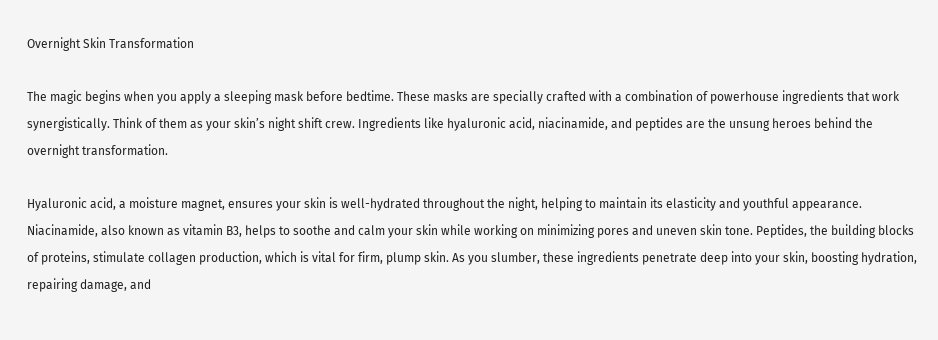Overnight Skin Transformation

The magic begins when you apply a sleeping mask before bedtime. These masks are specially crafted with a combination of powerhouse ingredients that work synergistically. Think of them as your skin’s night shift crew. Ingredients like hyaluronic acid, niacinamide, and peptides are the unsung heroes behind the overnight transformation.

Hyaluronic acid, a moisture magnet, ensures your skin is well-hydrated throughout the night, helping to maintain its elasticity and youthful appearance. Niacinamide, also known as vitamin B3, helps to soothe and calm your skin while working on minimizing pores and uneven skin tone. Peptides, the building blocks of proteins, stimulate collagen production, which is vital for firm, plump skin. As you slumber, these ingredients penetrate deep into your skin, boosting hydration, repairing damage, and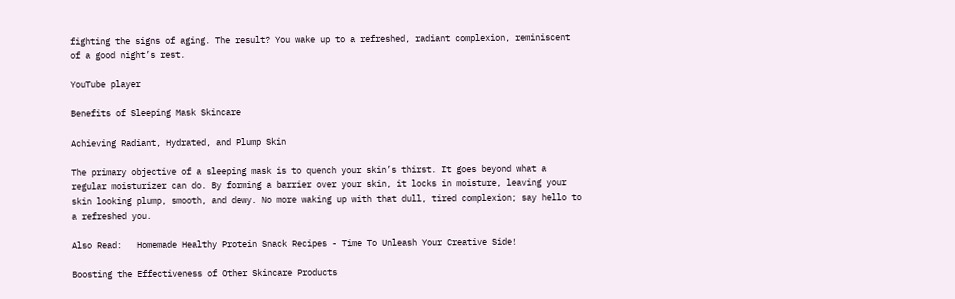fighting the signs of aging. The result? You wake up to a refreshed, radiant complexion, reminiscent of a good night’s rest.

YouTube player

Benefits of Sleeping Mask Skincare

Achieving Radiant, Hydrated, and Plump Skin

The primary objective of a sleeping mask is to quench your skin’s thirst. It goes beyond what a regular moisturizer can do. By forming a barrier over your skin, it locks in moisture, leaving your skin looking plump, smooth, and dewy. No more waking up with that dull, tired complexion; say hello to a refreshed you.

Also Read:   Homemade Healthy Protein Snack Recipes - Time To Unleash Your Creative Side!

Boosting the Effectiveness of Other Skincare Products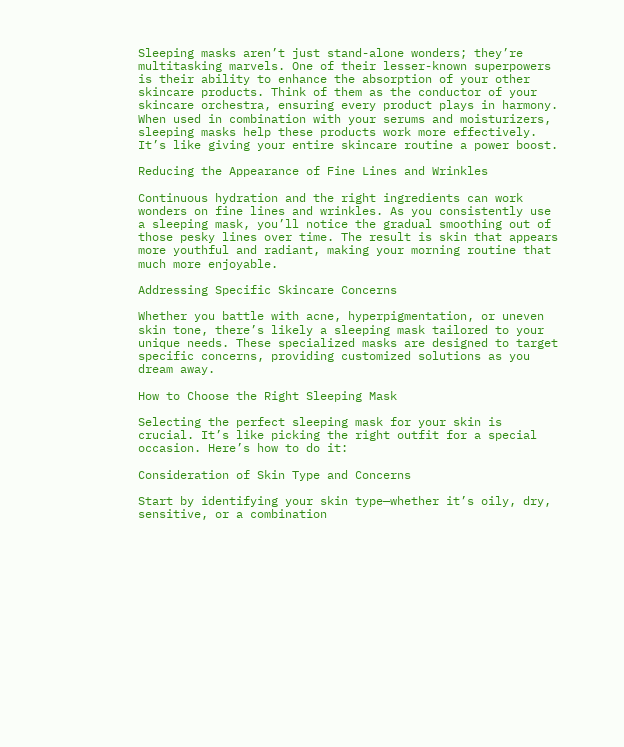Sleeping masks aren’t just stand-alone wonders; they’re multitasking marvels. One of their lesser-known superpowers is their ability to enhance the absorption of your other skincare products. Think of them as the conductor of your skincare orchestra, ensuring every product plays in harmony. When used in combination with your serums and moisturizers, sleeping masks help these products work more effectively. It’s like giving your entire skincare routine a power boost.

Reducing the Appearance of Fine Lines and Wrinkles

Continuous hydration and the right ingredients can work wonders on fine lines and wrinkles. As you consistently use a sleeping mask, you’ll notice the gradual smoothing out of those pesky lines over time. The result is skin that appears more youthful and radiant, making your morning routine that much more enjoyable.

Addressing Specific Skincare Concerns

Whether you battle with acne, hyperpigmentation, or uneven skin tone, there’s likely a sleeping mask tailored to your unique needs. These specialized masks are designed to target specific concerns, providing customized solutions as you dream away.

How to Choose the Right Sleeping Mask

Selecting the perfect sleeping mask for your skin is crucial. It’s like picking the right outfit for a special occasion. Here’s how to do it:

Consideration of Skin Type and Concerns

Start by identifying your skin type—whether it’s oily, dry, sensitive, or a combination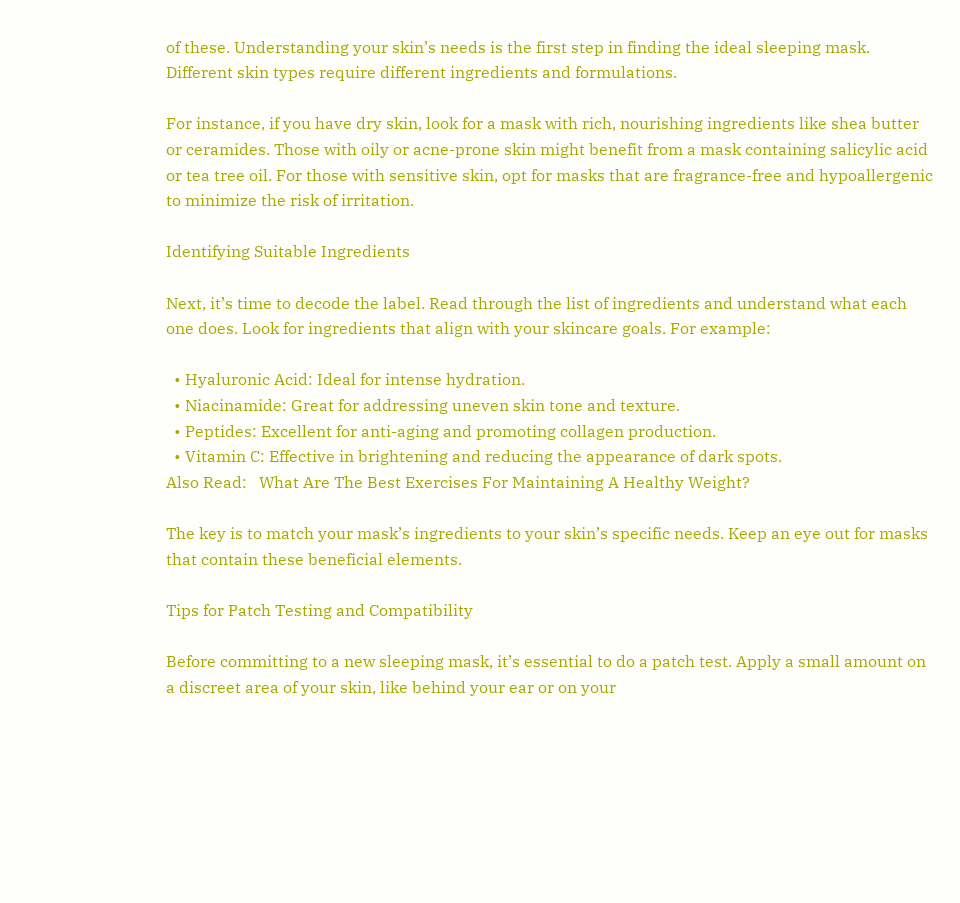of these. Understanding your skin’s needs is the first step in finding the ideal sleeping mask. Different skin types require different ingredients and formulations.

For instance, if you have dry skin, look for a mask with rich, nourishing ingredients like shea butter or ceramides. Those with oily or acne-prone skin might benefit from a mask containing salicylic acid or tea tree oil. For those with sensitive skin, opt for masks that are fragrance-free and hypoallergenic to minimize the risk of irritation.

Identifying Suitable Ingredients

Next, it’s time to decode the label. Read through the list of ingredients and understand what each one does. Look for ingredients that align with your skincare goals. For example:

  • Hyaluronic Acid: Ideal for intense hydration.
  • Niacinamide: Great for addressing uneven skin tone and texture.
  • Peptides: Excellent for anti-aging and promoting collagen production.
  • Vitamin C: Effective in brightening and reducing the appearance of dark spots.
Also Read:   What Are The Best Exercises For Maintaining A Healthy Weight?

The key is to match your mask’s ingredients to your skin’s specific needs. Keep an eye out for masks that contain these beneficial elements.

Tips for Patch Testing and Compatibility

Before committing to a new sleeping mask, it’s essential to do a patch test. Apply a small amount on a discreet area of your skin, like behind your ear or on your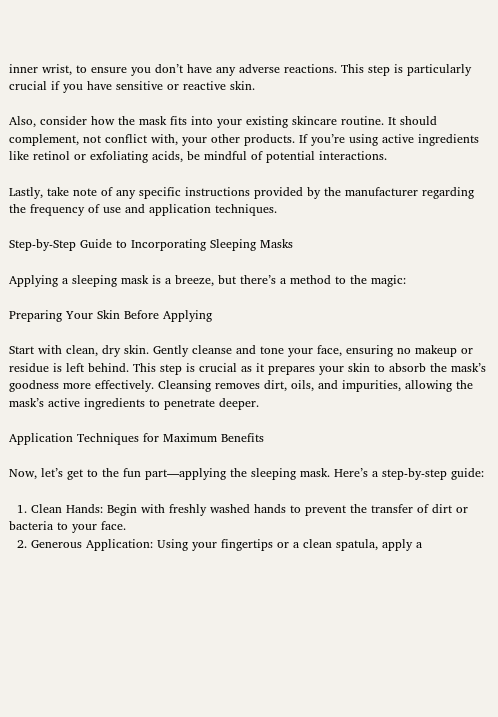inner wrist, to ensure you don’t have any adverse reactions. This step is particularly crucial if you have sensitive or reactive skin.

Also, consider how the mask fits into your existing skincare routine. It should complement, not conflict with, your other products. If you’re using active ingredients like retinol or exfoliating acids, be mindful of potential interactions.

Lastly, take note of any specific instructions provided by the manufacturer regarding the frequency of use and application techniques.

Step-by-Step Guide to Incorporating Sleeping Masks

Applying a sleeping mask is a breeze, but there’s a method to the magic:

Preparing Your Skin Before Applying

Start with clean, dry skin. Gently cleanse and tone your face, ensuring no makeup or residue is left behind. This step is crucial as it prepares your skin to absorb the mask’s goodness more effectively. Cleansing removes dirt, oils, and impurities, allowing the mask’s active ingredients to penetrate deeper.

Application Techniques for Maximum Benefits

Now, let’s get to the fun part—applying the sleeping mask. Here’s a step-by-step guide:

  1. Clean Hands: Begin with freshly washed hands to prevent the transfer of dirt or bacteria to your face.
  2. Generous Application: Using your fingertips or a clean spatula, apply a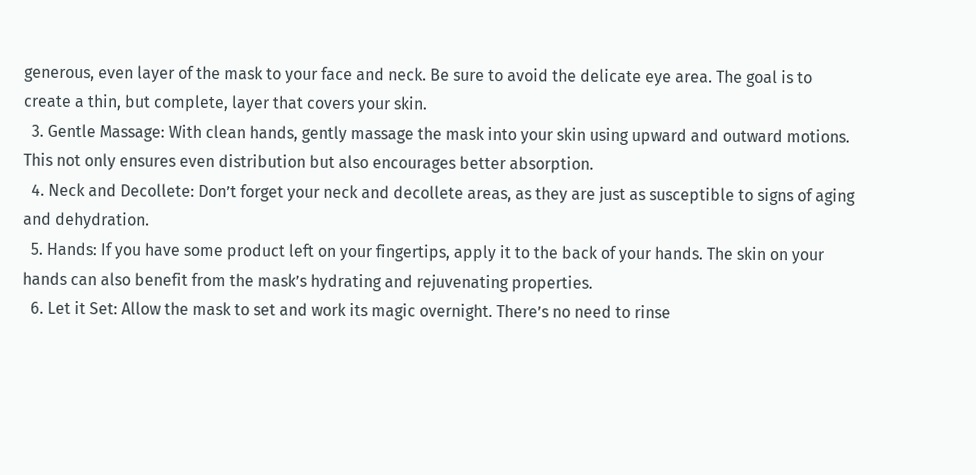generous, even layer of the mask to your face and neck. Be sure to avoid the delicate eye area. The goal is to create a thin, but complete, layer that covers your skin.
  3. Gentle Massage: With clean hands, gently massage the mask into your skin using upward and outward motions. This not only ensures even distribution but also encourages better absorption.
  4. Neck and Decollete: Don’t forget your neck and decollete areas, as they are just as susceptible to signs of aging and dehydration.
  5. Hands: If you have some product left on your fingertips, apply it to the back of your hands. The skin on your hands can also benefit from the mask’s hydrating and rejuvenating properties.
  6. Let it Set: Allow the mask to set and work its magic overnight. There’s no need to rinse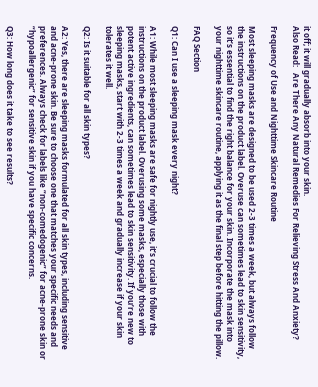it off; it will gradually absorb into your skin.
Also Read:   Are There Any Natural Remedies For Relieving Stress And Anxiety?

Frequency of Use and Nighttime Skincare Routine

Most sleeping masks are designed to be used 2-3 times a week, but always follow the instructions on the product label. Overuse can sometimes lead to skin sensitivity, so it’s essential to find the right balance for your skin. Incorporate the mask into your nighttime skincare routine, applying it as the final step before hitting the pillow.

FAQ Section

Q1: Can I use a sleeping mask every night?

A1: While most sleeping masks are safe for nightly use, it’s crucial to follow the instructions on the product label. Overusing some masks, especially those with potent active ingredients, can sometimes lead to skin sensitivity. If you’re new to sleeping masks, start with 2-3 times a week and gradually increase if your skin tolerates it well.

Q2: Is it suitable for all skin types?

A2: Yes, there are sleeping masks formulated for all skin types, including sensitive and acne-prone skin. Be sure to choose one that matches your specific needs and preferences. Always check for labels like “non-comedogenic” for acne-prone skin or “hypoallergenic” for sensitive skin if you have specific concerns.

Q3: How long does it take to see results?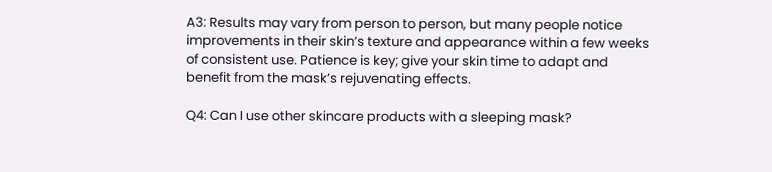A3: Results may vary from person to person, but many people notice improvements in their skin’s texture and appearance within a few weeks of consistent use. Patience is key; give your skin time to adapt and benefit from the mask’s rejuvenating effects.

Q4: Can I use other skincare products with a sleeping mask?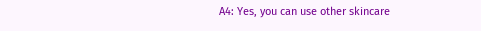A4: Yes, you can use other skincare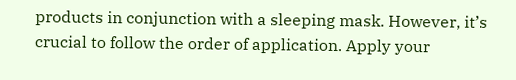products in conjunction with a sleeping mask. However, it’s crucial to follow the order of application. Apply your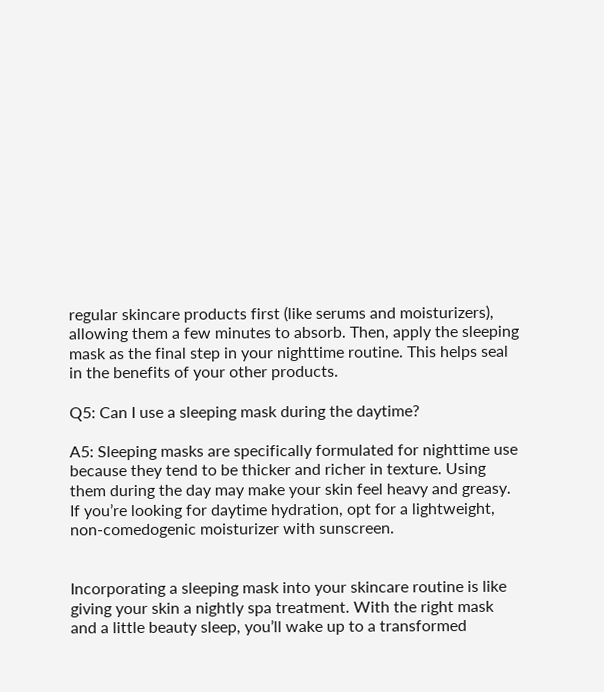regular skincare products first (like serums and moisturizers), allowing them a few minutes to absorb. Then, apply the sleeping mask as the final step in your nighttime routine. This helps seal in the benefits of your other products.

Q5: Can I use a sleeping mask during the daytime?

A5: Sleeping masks are specifically formulated for nighttime use because they tend to be thicker and richer in texture. Using them during the day may make your skin feel heavy and greasy. If you’re looking for daytime hydration, opt for a lightweight, non-comedogenic moisturizer with sunscreen.


Incorporating a sleeping mask into your skincare routine is like giving your skin a nightly spa treatment. With the right mask and a little beauty sleep, you’ll wake up to a transformed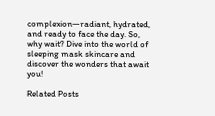complexion—radiant, hydrated, and ready to face the day. So, why wait? Dive into the world of sleeping mask skincare and discover the wonders that await you!

Related Posts